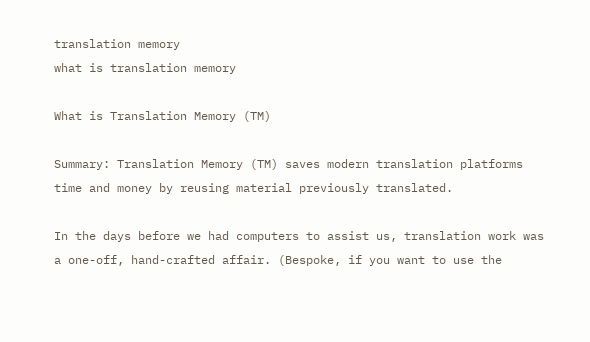translation memory
what is translation memory

What is Translation Memory (TM)

Summary: Translation Memory (TM) saves modern translation platforms time and money by reusing material previously translated.

In the days before we had computers to assist us, translation work was a one-off, hand-crafted affair. (Bespoke, if you want to use the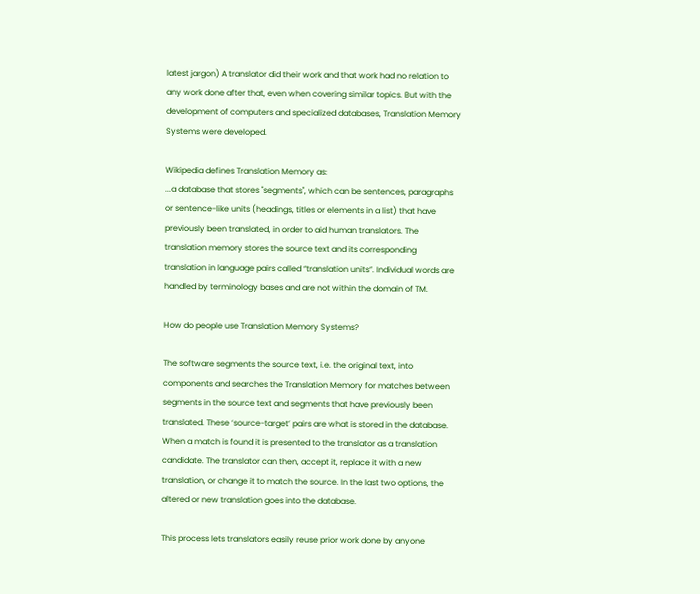latest jargon) A translator did their work and that work had no relation to any work done after that, even when covering similar topics. But with the development of computers and specialized databases, Translation Memory Systems were developed.

Wikipedia defines Translation Memory as:
...a database that stores "segments", which can be sentences, paragraphs or sentence-like units (headings, titles or elements in a list) that have previously been translated, in order to aid human translators. The translation memory stores the source text and its corresponding translation in language pairs called “translation units”. Individual words are handled by terminology bases and are not within the domain of TM.

How do people use Translation Memory Systems?

The software segments the source text, i.e. the original text, into components and searches the Translation Memory for matches between segments in the source text and segments that have previously been translated. These ‘source-target’ pairs are what is stored in the database. When a match is found it is presented to the translator as a translation candidate. The translator can then, accept it, replace it with a new translation, or change it to match the source. In the last two options, the altered or new translation goes into the database.

This process lets translators easily reuse prior work done by anyone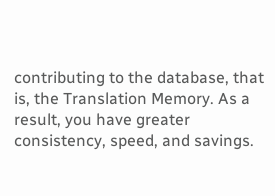contributing to the database, that is, the Translation Memory. As a result, you have greater consistency, speed, and savings.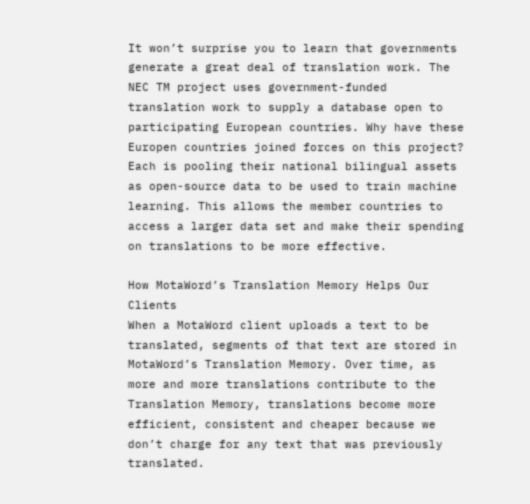It won’t surprise you to learn that governments generate a great deal of translation work. The NEC TM project uses government-funded translation work to supply a database open to participating European countries. Why have these Europen countries joined forces on this project? Each is pooling their national bilingual assets as open-source data to be used to train machine learning. This allows the member countries to access a larger data set and make their spending on translations to be more effective.

How MotaWord’s Translation Memory Helps Our Clients
When a MotaWord client uploads a text to be translated, segments of that text are stored in MotaWord’s Translation Memory. Over time, as more and more translations contribute to the Translation Memory, translations become more efficient, consistent and cheaper because we don’t charge for any text that was previously translated.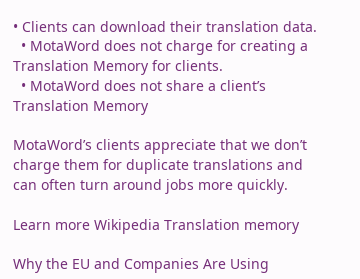• Clients can download their translation data.
  • MotaWord does not charge for creating a Translation Memory for clients.
  • MotaWord does not share a client’s Translation Memory

MotaWord’s clients appreciate that we don’t charge them for duplicate translations and can often turn around jobs more quickly.

Learn more Wikipedia Translation memory

Why the EU and Companies Are Using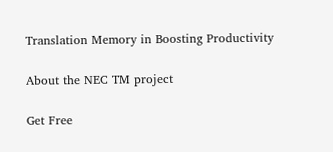Translation Memory in Boosting Productivity

About the NEC TM project

Get Free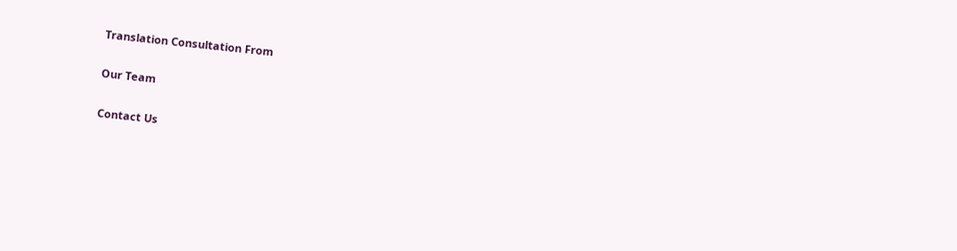Translation Consultation From

Our Team

Contact Us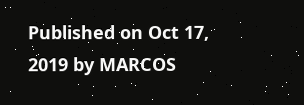Published on Oct 17, 2019 by MARCOS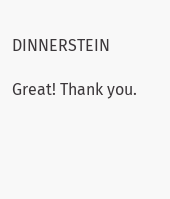DINNERSTEIN

Great! Thank you.